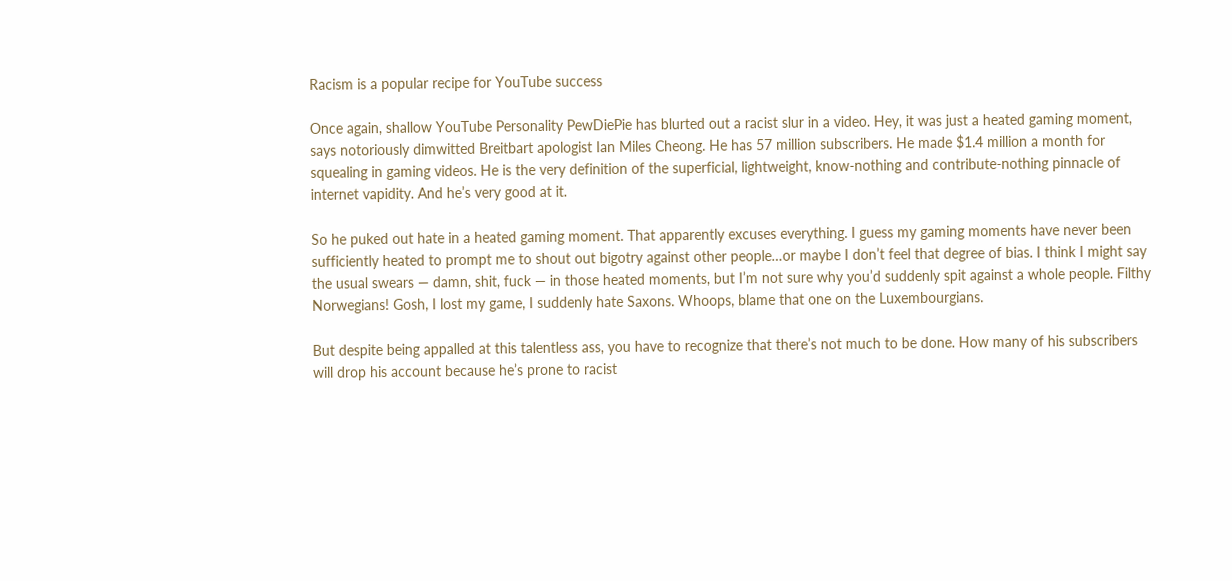Racism is a popular recipe for YouTube success

Once again, shallow YouTube Personality PewDiePie has blurted out a racist slur in a video. Hey, it was just a heated gaming moment, says notoriously dimwitted Breitbart apologist Ian Miles Cheong. He has 57 million subscribers. He made $1.4 million a month for squealing in gaming videos. He is the very definition of the superficial, lightweight, know-nothing and contribute-nothing pinnacle of internet vapidity. And he’s very good at it.

So he puked out hate in a heated gaming moment. That apparently excuses everything. I guess my gaming moments have never been sufficiently heated to prompt me to shout out bigotry against other people…or maybe I don’t feel that degree of bias. I think I might say the usual swears — damn, shit, fuck — in those heated moments, but I’m not sure why you’d suddenly spit against a whole people. Filthy Norwegians! Gosh, I lost my game, I suddenly hate Saxons. Whoops, blame that one on the Luxembourgians.

But despite being appalled at this talentless ass, you have to recognize that there’s not much to be done. How many of his subscribers will drop his account because he’s prone to racist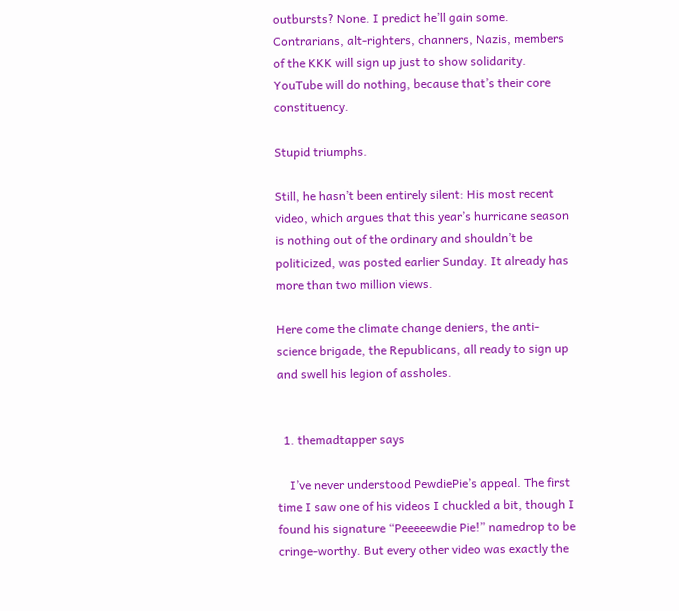outbursts? None. I predict he’ll gain some. Contrarians, alt-righters, channers, Nazis, members of the KKK will sign up just to show solidarity. YouTube will do nothing, because that’s their core constituency.

Stupid triumphs.

Still, he hasn’t been entirely silent: His most recent video, which argues that this year’s hurricane season is nothing out of the ordinary and shouldn’t be politicized, was posted earlier Sunday. It already has more than two million views.

Here come the climate change deniers, the anti-science brigade, the Republicans, all ready to sign up and swell his legion of assholes.


  1. themadtapper says

    I’ve never understood PewdiePie’s appeal. The first time I saw one of his videos I chuckled a bit, though I found his signature “Peeeeewdie Pie!” namedrop to be cringe-worthy. But every other video was exactly the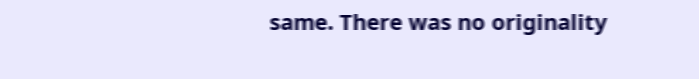same. There was no originality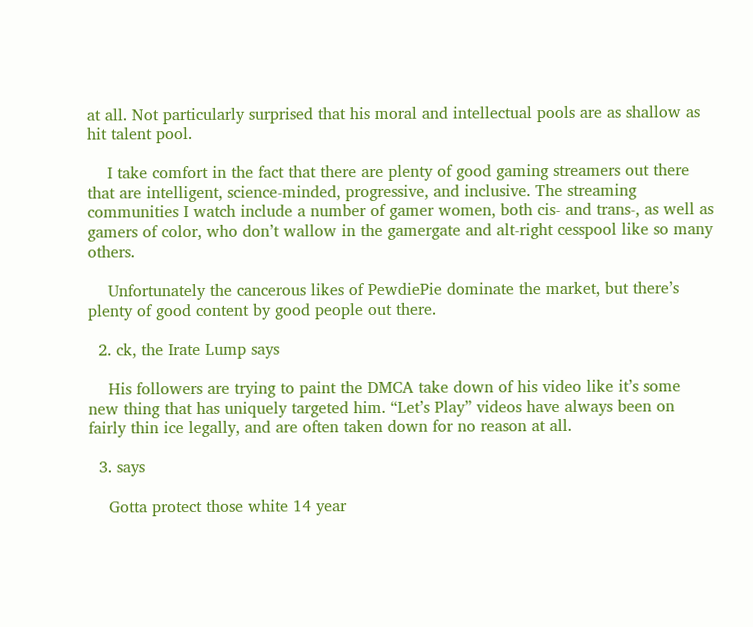at all. Not particularly surprised that his moral and intellectual pools are as shallow as hit talent pool.

    I take comfort in the fact that there are plenty of good gaming streamers out there that are intelligent, science-minded, progressive, and inclusive. The streaming communities I watch include a number of gamer women, both cis- and trans-, as well as gamers of color, who don’t wallow in the gamergate and alt-right cesspool like so many others.

    Unfortunately the cancerous likes of PewdiePie dominate the market, but there’s plenty of good content by good people out there.

  2. ck, the Irate Lump says

    His followers are trying to paint the DMCA take down of his video like it’s some new thing that has uniquely targeted him. “Let’s Play” videos have always been on fairly thin ice legally, and are often taken down for no reason at all.

  3. says

    Gotta protect those white 14 year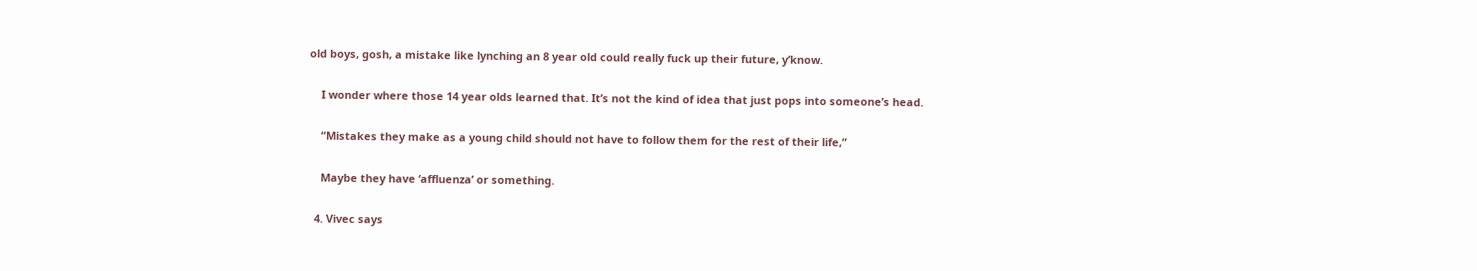old boys, gosh, a mistake like lynching an 8 year old could really fuck up their future, y’know.

    I wonder where those 14 year olds learned that. It’s not the kind of idea that just pops into someone’s head.

    “Mistakes they make as a young child should not have to follow them for the rest of their life,”

    Maybe they have ‘affluenza’ or something.

  4. Vivec says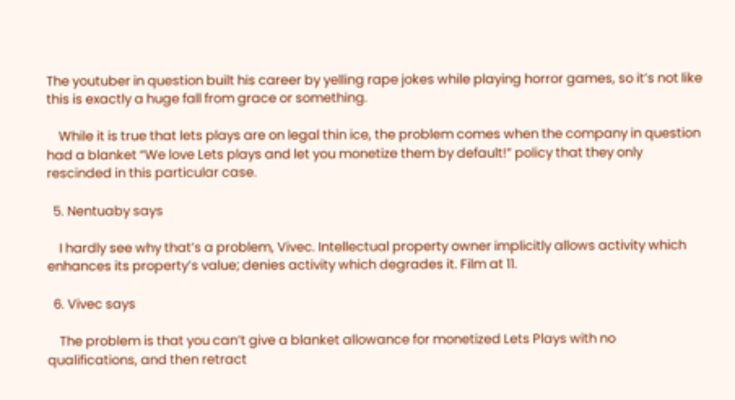The youtuber in question built his career by yelling rape jokes while playing horror games, so it’s not like this is exactly a huge fall from grace or something.

    While it is true that lets plays are on legal thin ice, the problem comes when the company in question had a blanket “We love Lets plays and let you monetize them by default!” policy that they only rescinded in this particular case.

  5. Nentuaby says

    I hardly see why that’s a problem, Vivec. Intellectual property owner implicitly allows activity which enhances its property’s value; denies activity which degrades it. Film at 11.

  6. Vivec says

    The problem is that you can’t give a blanket allowance for monetized Lets Plays with no qualifications, and then retract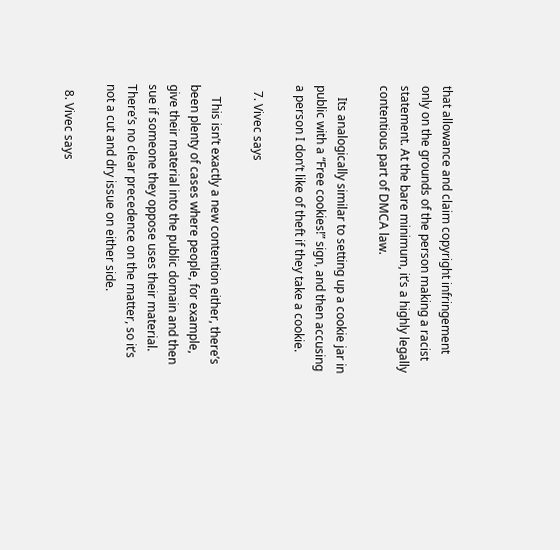that allowance and claim copyright infringement only on the grounds of the person making a racist statement. At the bare minimum, it’s a highly legally contentious part of DMCA law.

    Its analogically similar to setting up a cookie jar in public with a “Free cookies!” sign, and then accusing a person I don’t like of theft if they take a cookie.

  7. Vivec says

    This isn’t exactly a new contention either, there’s been plenty of cases where people, for example, give their material into the public domain and then sue if someone they oppose uses their material. There’s no clear precedence on the matter, so it’s not a cut and dry issue on either side.

  8. Vivec says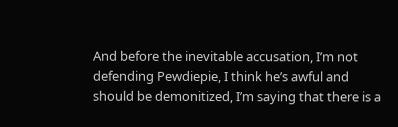And before the inevitable accusation, I’m not defending Pewdiepie, I think he’s awful and should be demonitized, I’m saying that there is a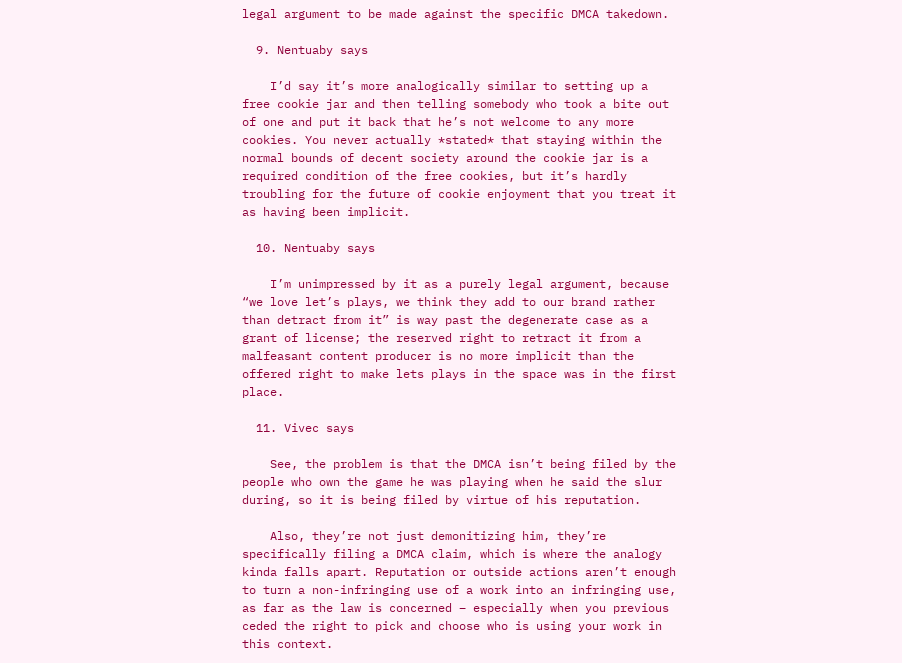legal argument to be made against the specific DMCA takedown.

  9. Nentuaby says

    I’d say it’s more analogically similar to setting up a free cookie jar and then telling somebody who took a bite out of one and put it back that he’s not welcome to any more cookies. You never actually *stated* that staying within the normal bounds of decent society around the cookie jar is a required condition of the free cookies, but it’s hardly troubling for the future of cookie enjoyment that you treat it as having been implicit.

  10. Nentuaby says

    I’m unimpressed by it as a purely legal argument, because “we love let’s plays, we think they add to our brand rather than detract from it” is way past the degenerate case as a grant of license; the reserved right to retract it from a malfeasant content producer is no more implicit than the offered right to make lets plays in the space was in the first place.

  11. Vivec says

    See, the problem is that the DMCA isn’t being filed by the people who own the game he was playing when he said the slur during, so it is being filed by virtue of his reputation.

    Also, they’re not just demonitizing him, they’re specifically filing a DMCA claim, which is where the analogy kinda falls apart. Reputation or outside actions aren’t enough to turn a non-infringing use of a work into an infringing use, as far as the law is concerned – especially when you previous ceded the right to pick and choose who is using your work in this context.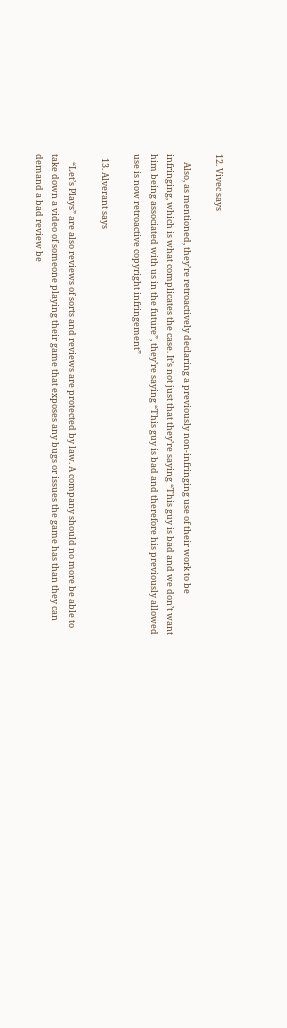12. Vivec says

    Also, as mentioned, they’re retroactively declaring a previously non-infringing use of their work to be infringing, which is what complicates the case. It’s not just that they’re saying “This guy is bad and we don’t want him being associated with us in the future”, they’re saying “This guy is bad and therefore his previously allowed use is now retroactive copyright infringement”

  13. Alverant says

    “Let’s Plays” are also reviews of sorts and reviews are protected by law. A company should no more be able to take down a video of someone playing their game that exposes any bugs or issues the game has than they can demand a bad review be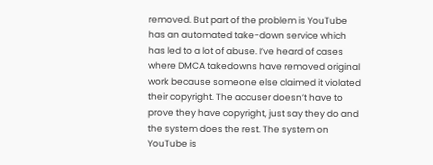removed. But part of the problem is YouTube has an automated take-down service which has led to a lot of abuse. I’ve heard of cases where DMCA takedowns have removed original work because someone else claimed it violated their copyright. The accuser doesn’t have to prove they have copyright, just say they do and the system does the rest. The system on YouTube is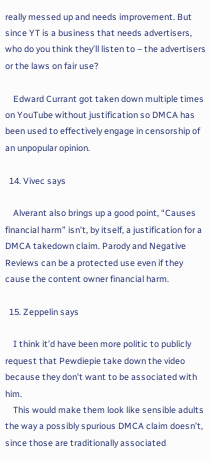really messed up and needs improvement. But since YT is a business that needs advertisers, who do you think they’ll listen to – the advertisers or the laws on fair use?

    Edward Currant got taken down multiple times on YouTube without justification so DMCA has been used to effectively engage in censorship of an unpopular opinion.

  14. Vivec says

    Alverant also brings up a good point, “Causes financial harm” isn’t, by itself, a justification for a DMCA takedown claim. Parody and Negative Reviews can be a protected use even if they cause the content owner financial harm.

  15. Zeppelin says

    I think it’d have been more politic to publicly request that Pewdiepie take down the video because they don’t want to be associated with him.
    This would make them look like sensible adults the way a possibly spurious DMCA claim doesn’t, since those are traditionally associated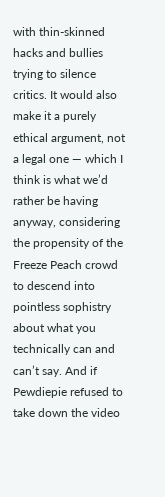with thin-skinned hacks and bullies trying to silence critics. It would also make it a purely ethical argument, not a legal one — which I think is what we’d rather be having anyway, considering the propensity of the Freeze Peach crowd to descend into pointless sophistry about what you technically can and can’t say. And if Pewdiepie refused to take down the video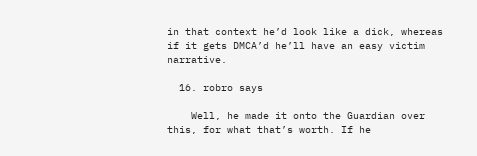in that context he’d look like a dick, whereas if it gets DMCA’d he’ll have an easy victim narrative.

  16. robro says

    Well, he made it onto the Guardian over this, for what that’s worth. If he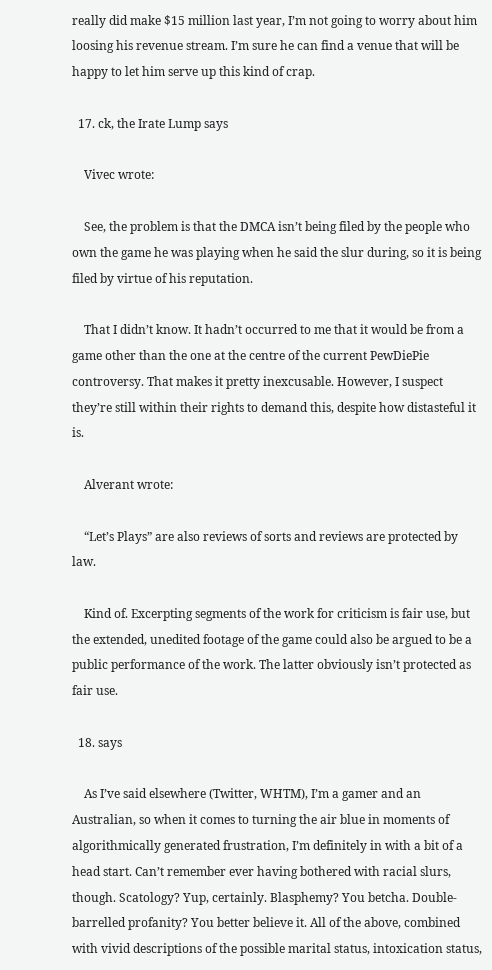really did make $15 million last year, I’m not going to worry about him loosing his revenue stream. I’m sure he can find a venue that will be happy to let him serve up this kind of crap.

  17. ck, the Irate Lump says

    Vivec wrote:

    See, the problem is that the DMCA isn’t being filed by the people who own the game he was playing when he said the slur during, so it is being filed by virtue of his reputation.

    That I didn’t know. It hadn’t occurred to me that it would be from a game other than the one at the centre of the current PewDiePie controversy. That makes it pretty inexcusable. However, I suspect they’re still within their rights to demand this, despite how distasteful it is.

    Alverant wrote:

    “Let’s Plays” are also reviews of sorts and reviews are protected by law.

    Kind of. Excerpting segments of the work for criticism is fair use, but the extended, unedited footage of the game could also be argued to be a public performance of the work. The latter obviously isn’t protected as fair use.

  18. says

    As I’ve said elsewhere (Twitter, WHTM), I’m a gamer and an Australian, so when it comes to turning the air blue in moments of algorithmically generated frustration, I’m definitely in with a bit of a head start. Can’t remember ever having bothered with racial slurs, though. Scatology? Yup, certainly. Blasphemy? You betcha. Double-barrelled profanity? You better believe it. All of the above, combined with vivid descriptions of the possible marital status, intoxication status,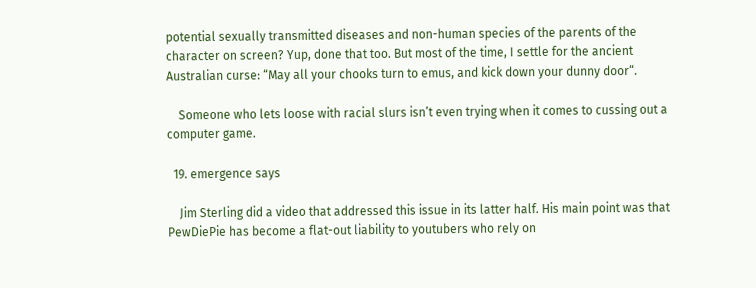potential sexually transmitted diseases and non-human species of the parents of the character on screen? Yup, done that too. But most of the time, I settle for the ancient Australian curse: “May all your chooks turn to emus, and kick down your dunny door“.

    Someone who lets loose with racial slurs isn’t even trying when it comes to cussing out a computer game.

  19. emergence says

    Jim Sterling did a video that addressed this issue in its latter half. His main point was that PewDiePie has become a flat-out liability to youtubers who rely on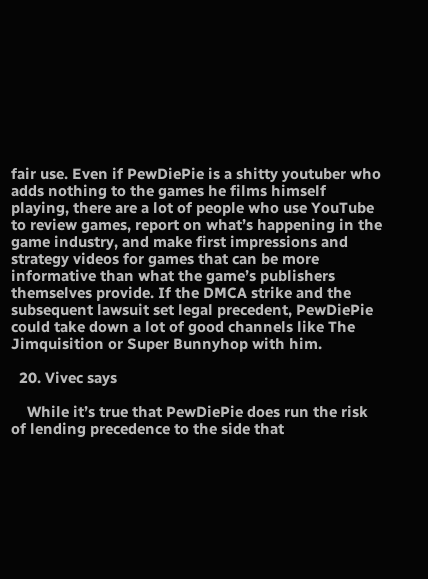fair use. Even if PewDiePie is a shitty youtuber who adds nothing to the games he films himself playing, there are a lot of people who use YouTube to review games, report on what’s happening in the game industry, and make first impressions and strategy videos for games that can be more informative than what the game’s publishers themselves provide. If the DMCA strike and the subsequent lawsuit set legal precedent, PewDiePie could take down a lot of good channels like The Jimquisition or Super Bunnyhop with him.

  20. Vivec says

    While it’s true that PewDiePie does run the risk of lending precedence to the side that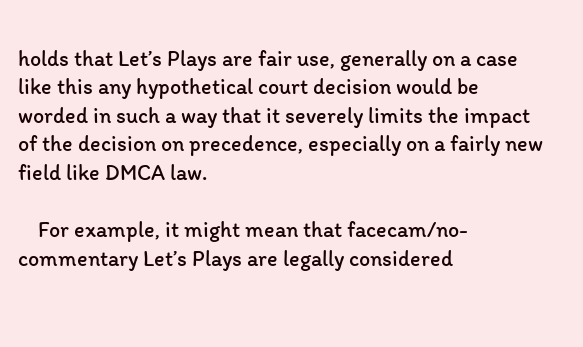holds that Let’s Plays are fair use, generally on a case like this any hypothetical court decision would be worded in such a way that it severely limits the impact of the decision on precedence, especially on a fairly new field like DMCA law.

    For example, it might mean that facecam/no-commentary Let’s Plays are legally considered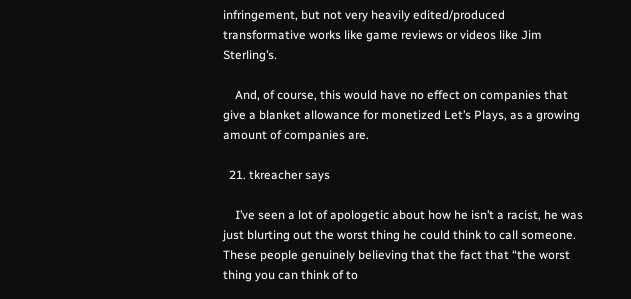infringement, but not very heavily edited/produced transformative works like game reviews or videos like Jim Sterling’s.

    And, of course, this would have no effect on companies that give a blanket allowance for monetized Let’s Plays, as a growing amount of companies are.

  21. tkreacher says

    I’ve seen a lot of apologetic about how he isn’t a racist, he was just blurting out the worst thing he could think to call someone. These people genuinely believing that the fact that “the worst thing you can think of to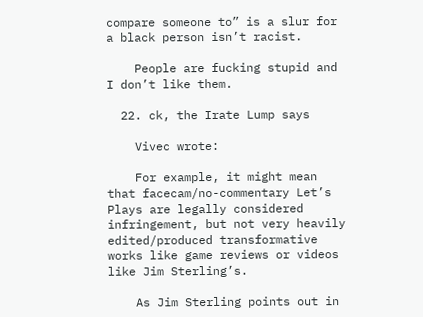compare someone to” is a slur for a black person isn’t racist.

    People are fucking stupid and I don’t like them.

  22. ck, the Irate Lump says

    Vivec wrote:

    For example, it might mean that facecam/no-commentary Let’s Plays are legally considered infringement, but not very heavily edited/produced transformative works like game reviews or videos like Jim Sterling’s.

    As Jim Sterling points out in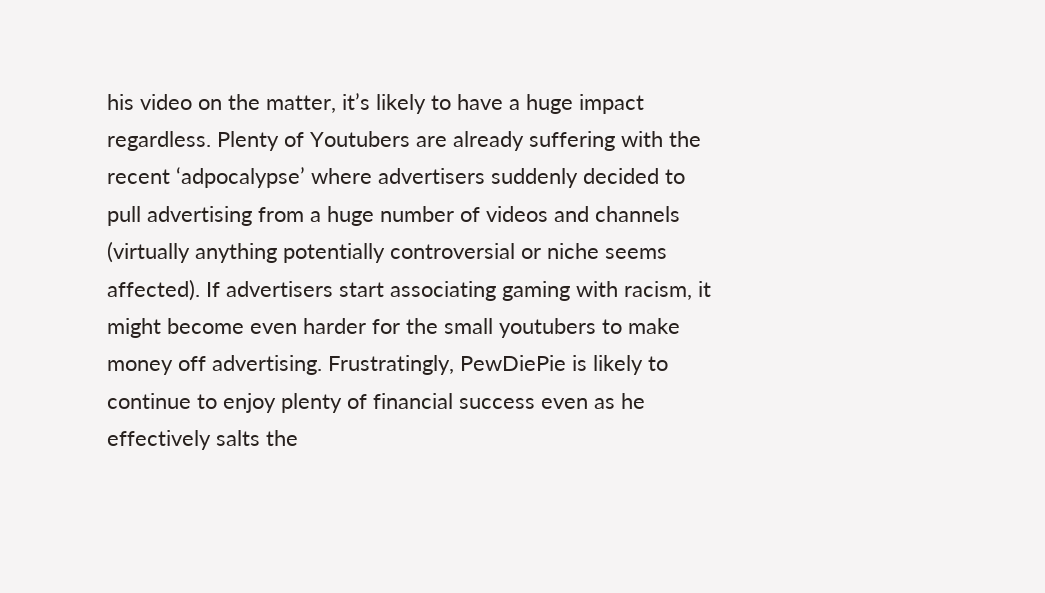his video on the matter, it’s likely to have a huge impact regardless. Plenty of Youtubers are already suffering with the recent ‘adpocalypse’ where advertisers suddenly decided to pull advertising from a huge number of videos and channels (virtually anything potentially controversial or niche seems affected). If advertisers start associating gaming with racism, it might become even harder for the small youtubers to make money off advertising. Frustratingly, PewDiePie is likely to continue to enjoy plenty of financial success even as he effectively salts the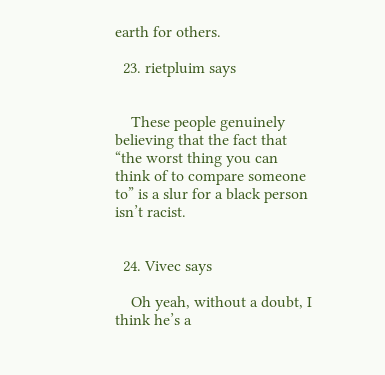earth for others.

  23. rietpluim says


    These people genuinely believing that the fact that “the worst thing you can think of to compare someone to” is a slur for a black person isn’t racist.


  24. Vivec says

    Oh yeah, without a doubt, I think he’s a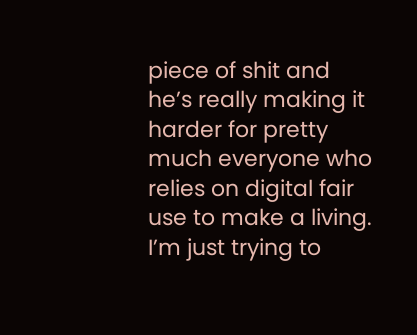piece of shit and he’s really making it harder for pretty much everyone who relies on digital fair use to make a living. I’m just trying to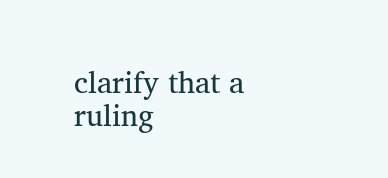clarify that a ruling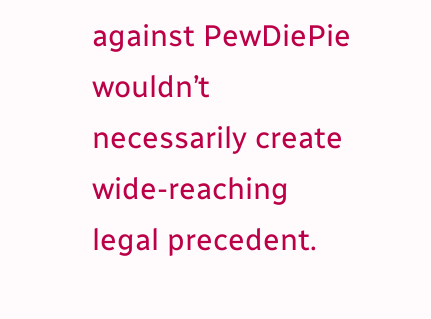against PewDiePie wouldn’t necessarily create wide-reaching legal precedent.